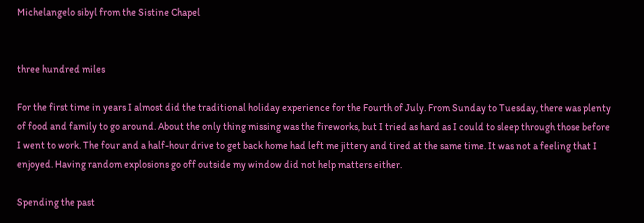Michelangelo sibyl from the Sistine Chapel


three hundred miles

For the first time in years I almost did the traditional holiday experience for the Fourth of July. From Sunday to Tuesday, there was plenty of food and family to go around. About the only thing missing was the fireworks, but I tried as hard as I could to sleep through those before I went to work. The four and a half-hour drive to get back home had left me jittery and tired at the same time. It was not a feeling that I enjoyed. Having random explosions go off outside my window did not help matters either.

Spending the past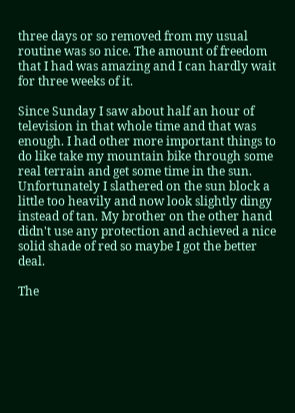three days or so removed from my usual routine was so nice. The amount of freedom that I had was amazing and I can hardly wait for three weeks of it.

Since Sunday I saw about half an hour of television in that whole time and that was enough. I had other more important things to do like take my mountain bike through some real terrain and get some time in the sun. Unfortunately I slathered on the sun block a little too heavily and now look slightly dingy instead of tan. My brother on the other hand didn't use any protection and achieved a nice solid shade of red so maybe I got the better deal.

The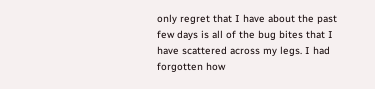only regret that I have about the past few days is all of the bug bites that I have scattered across my legs. I had forgotten how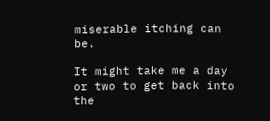miserable itching can be.

It might take me a day or two to get back into the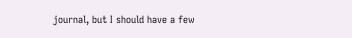journal, but I should have a few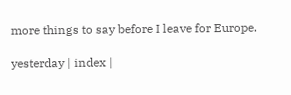more things to say before I leave for Europe.

yesterday | index |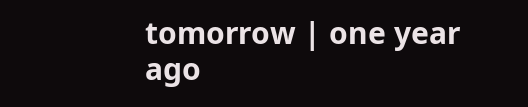tomorrow | one year ago